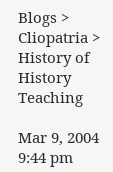Blogs > Cliopatria > History of History Teaching

Mar 9, 2004 9:44 pm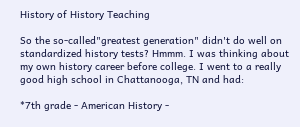History of History Teaching

So the so-called"greatest generation" didn't do well on standardized history tests? Hmmm. I was thinking about my own history career before college. I went to a really good high school in Chattanooga, TN and had:

*7th grade - American History -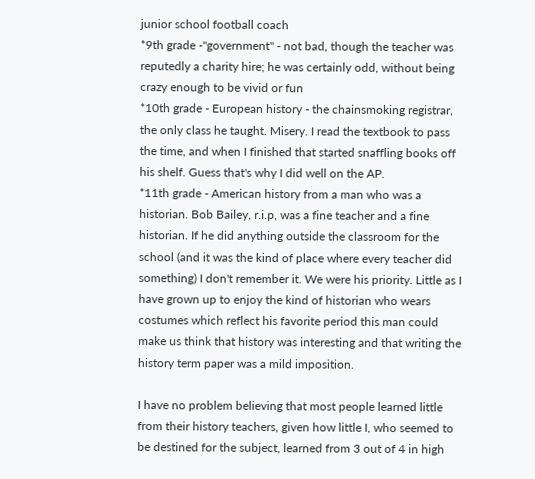junior school football coach
*9th grade -"government" - not bad, though the teacher was reputedly a charity hire; he was certainly odd, without being crazy enough to be vivid or fun
*10th grade - European history - the chainsmoking registrar, the only class he taught. Misery. I read the textbook to pass the time, and when I finished that started snaffling books off his shelf. Guess that's why I did well on the AP.
*11th grade - American history from a man who was a historian. Bob Bailey, r.i.p, was a fine teacher and a fine historian. If he did anything outside the classroom for the school (and it was the kind of place where every teacher did something) I don't remember it. We were his priority. Little as I have grown up to enjoy the kind of historian who wears costumes which reflect his favorite period this man could make us think that history was interesting and that writing the history term paper was a mild imposition.

I have no problem believing that most people learned little from their history teachers, given how little I, who seemed to be destined for the subject, learned from 3 out of 4 in high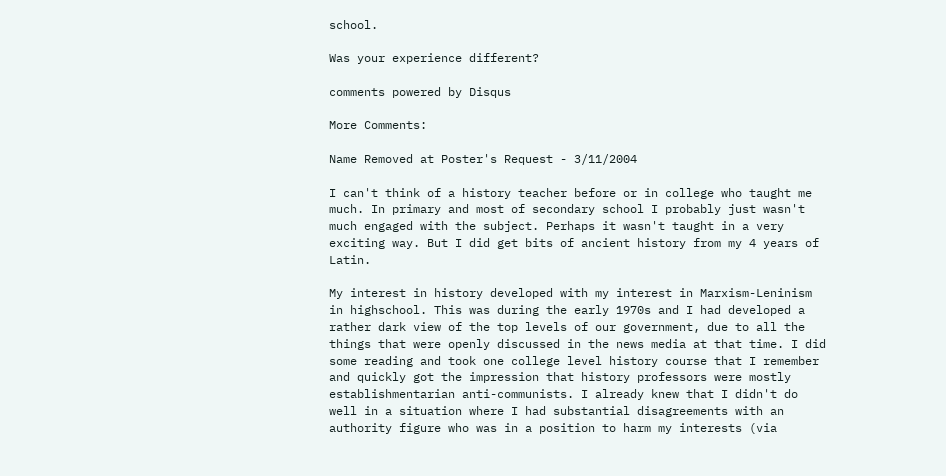school.

Was your experience different?

comments powered by Disqus

More Comments:

Name Removed at Poster's Request - 3/11/2004

I can't think of a history teacher before or in college who taught me much. In primary and most of secondary school I probably just wasn't much engaged with the subject. Perhaps it wasn't taught in a very exciting way. But I did get bits of ancient history from my 4 years of Latin.

My interest in history developed with my interest in Marxism-Leninism in highschool. This was during the early 1970s and I had developed a rather dark view of the top levels of our government, due to all the things that were openly discussed in the news media at that time. I did some reading and took one college level history course that I remember and quickly got the impression that history professors were mostly establishmentarian anti-communists. I already knew that I didn't do well in a situation where I had substantial disagreements with an authority figure who was in a position to harm my interests (via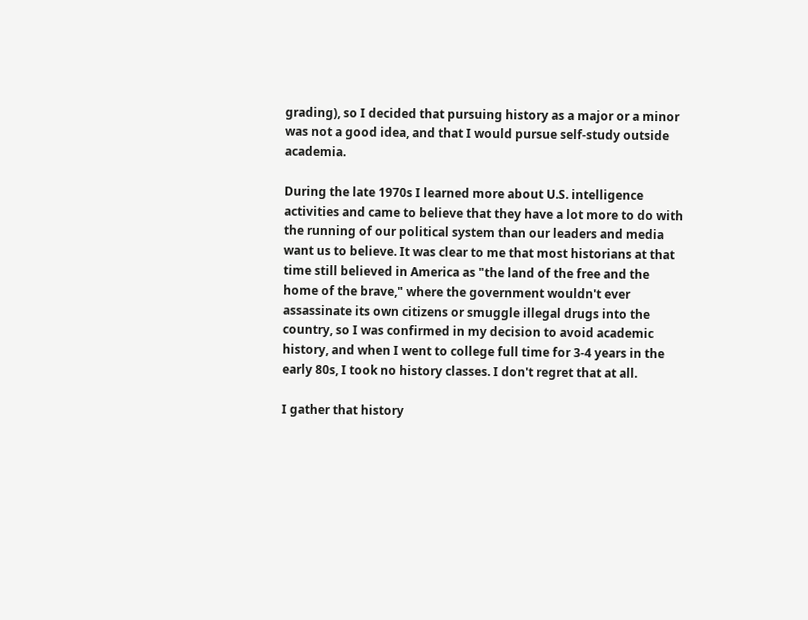grading), so I decided that pursuing history as a major or a minor was not a good idea, and that I would pursue self-study outside academia.

During the late 1970s I learned more about U.S. intelligence activities and came to believe that they have a lot more to do with the running of our political system than our leaders and media want us to believe. It was clear to me that most historians at that time still believed in America as "the land of the free and the home of the brave," where the government wouldn't ever assassinate its own citizens or smuggle illegal drugs into the country, so I was confirmed in my decision to avoid academic history, and when I went to college full time for 3-4 years in the early 80s, I took no history classes. I don't regret that at all.

I gather that history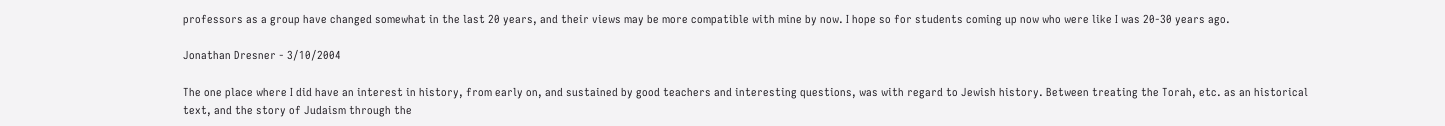professors as a group have changed somewhat in the last 20 years, and their views may be more compatible with mine by now. I hope so for students coming up now who were like I was 20-30 years ago.

Jonathan Dresner - 3/10/2004

The one place where I did have an interest in history, from early on, and sustained by good teachers and interesting questions, was with regard to Jewish history. Between treating the Torah, etc. as an historical text, and the story of Judaism through the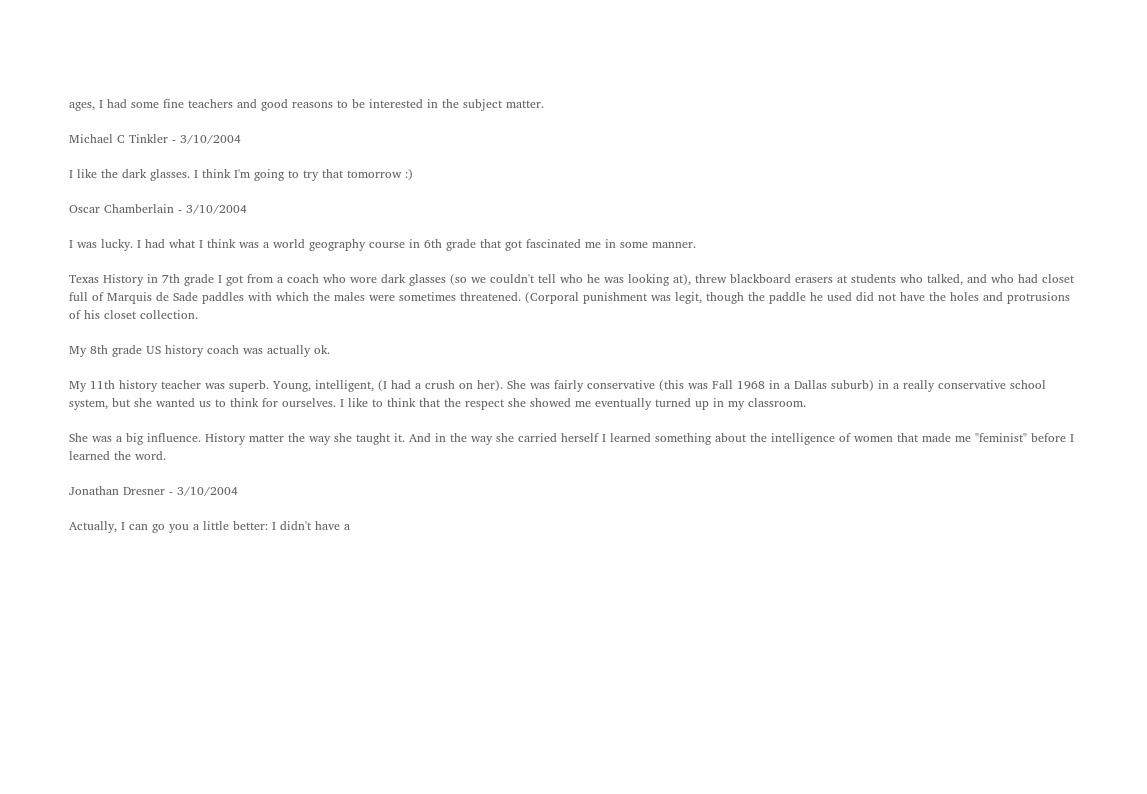ages, I had some fine teachers and good reasons to be interested in the subject matter.

Michael C Tinkler - 3/10/2004

I like the dark glasses. I think I'm going to try that tomorrow :)

Oscar Chamberlain - 3/10/2004

I was lucky. I had what I think was a world geography course in 6th grade that got fascinated me in some manner.

Texas History in 7th grade I got from a coach who wore dark glasses (so we couldn't tell who he was looking at), threw blackboard erasers at students who talked, and who had closet full of Marquis de Sade paddles with which the males were sometimes threatened. (Corporal punishment was legit, though the paddle he used did not have the holes and protrusions of his closet collection.

My 8th grade US history coach was actually ok.

My 11th history teacher was superb. Young, intelligent, (I had a crush on her). She was fairly conservative (this was Fall 1968 in a Dallas suburb) in a really conservative school system, but she wanted us to think for ourselves. I like to think that the respect she showed me eventually turned up in my classroom.

She was a big influence. History matter the way she taught it. And in the way she carried herself I learned something about the intelligence of women that made me "feminist" before I learned the word.

Jonathan Dresner - 3/10/2004

Actually, I can go you a little better: I didn't have a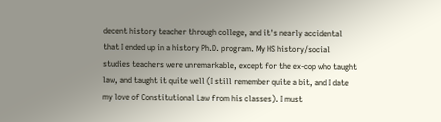decent history teacher through college, and it's nearly accidental that I ended up in a history Ph.D. program. My HS history/social studies teachers were unremarkable, except for the ex-cop who taught law, and taught it quite well (I still remember quite a bit, and I date my love of Constitutional Law from his classes). I must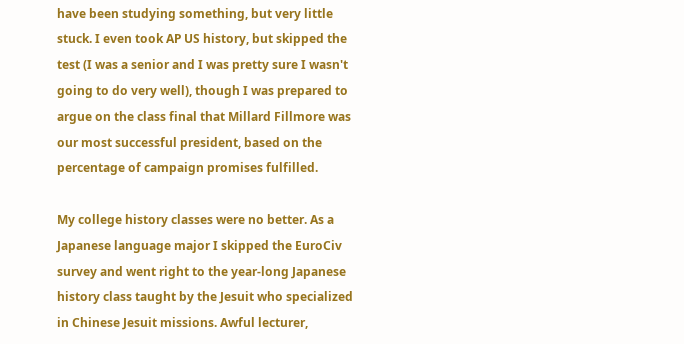have been studying something, but very little stuck. I even took AP US history, but skipped the test (I was a senior and I was pretty sure I wasn't going to do very well), though I was prepared to argue on the class final that Millard Fillmore was our most successful president, based on the percentage of campaign promises fulfilled.

My college history classes were no better. As a Japanese language major I skipped the EuroCiv survey and went right to the year-long Japanese history class taught by the Jesuit who specialized in Chinese Jesuit missions. Awful lecturer,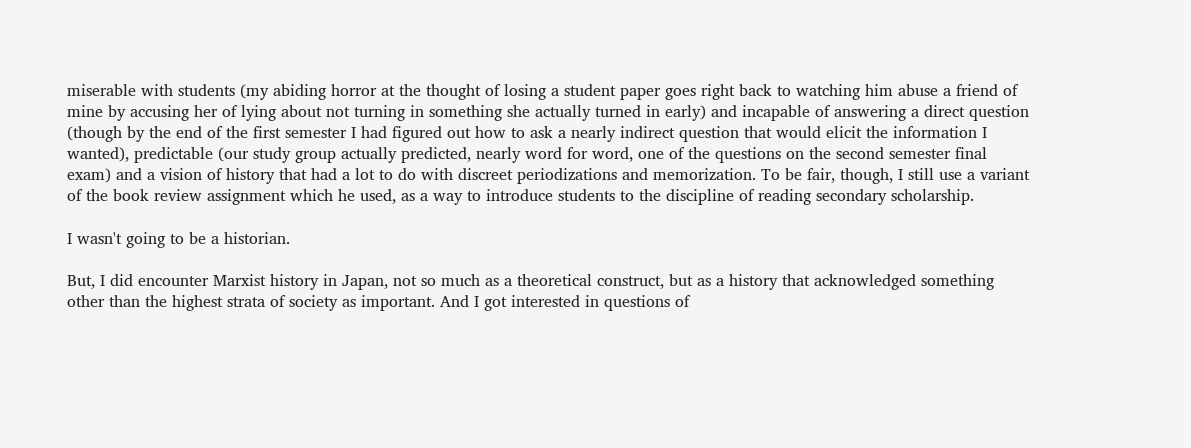miserable with students (my abiding horror at the thought of losing a student paper goes right back to watching him abuse a friend of mine by accusing her of lying about not turning in something she actually turned in early) and incapable of answering a direct question (though by the end of the first semester I had figured out how to ask a nearly indirect question that would elicit the information I wanted), predictable (our study group actually predicted, nearly word for word, one of the questions on the second semester final exam) and a vision of history that had a lot to do with discreet periodizations and memorization. To be fair, though, I still use a variant of the book review assignment which he used, as a way to introduce students to the discipline of reading secondary scholarship.

I wasn't going to be a historian.

But, I did encounter Marxist history in Japan, not so much as a theoretical construct, but as a history that acknowledged something other than the highest strata of society as important. And I got interested in questions of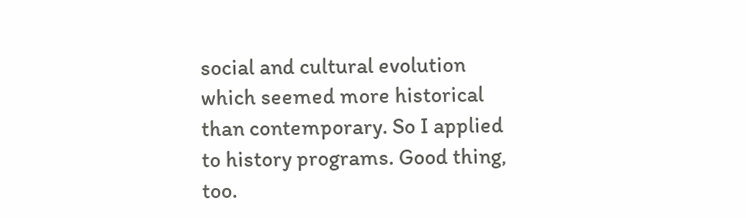social and cultural evolution which seemed more historical than contemporary. So I applied to history programs. Good thing, too.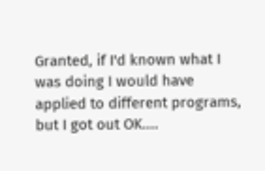Granted, if I'd known what I was doing I would have applied to different programs, but I got out OK....